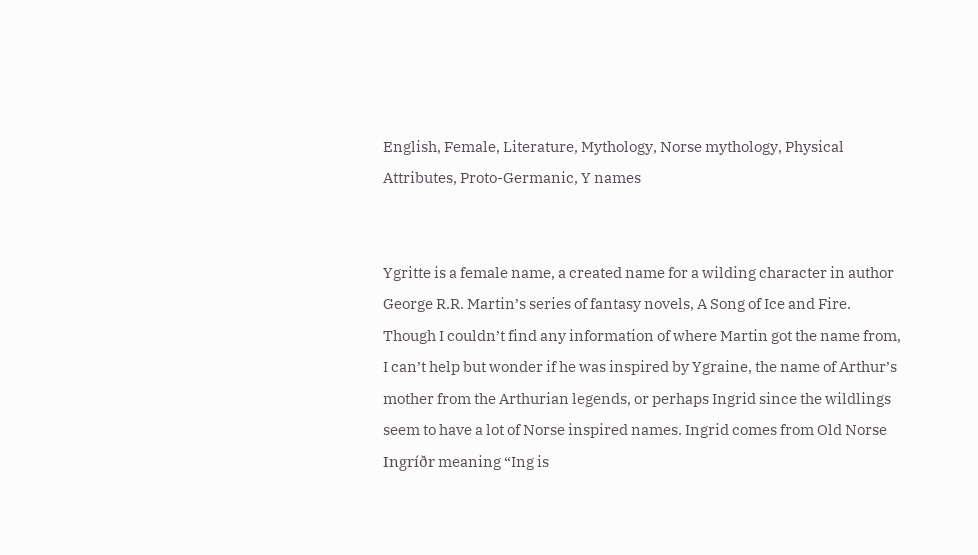English, Female, Literature, Mythology, Norse mythology, Physical Attributes, Proto-Germanic, Y names


Ygritte is a female name, a created name for a wilding character in author George R.R. Martin’s series of fantasy novels, A Song of Ice and Fire. Though I couldn’t find any information of where Martin got the name from, I can’t help but wonder if he was inspired by Ygraine, the name of Arthur’s mother from the Arthurian legends, or perhaps Ingrid since the wildlings seem to have a lot of Norse inspired names. Ingrid comes from Old Norse Ingríðr meaning “Ing is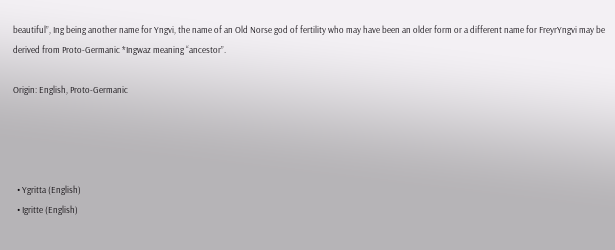beautiful”, Ing being another name for Yngvi, the name of an Old Norse god of fertility who may have been an older form or a different name for FreyrYngvi may be derived from Proto-Germanic *Ingwaz meaning “ancestor”.

Origin: English, Proto-Germanic




  • Ygritta (English)
  • Igritte (English)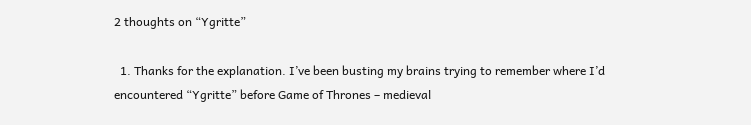2 thoughts on “Ygritte”

  1. Thanks for the explanation. I’ve been busting my brains trying to remember where I’d encountered “Ygritte” before Game of Thrones – medieval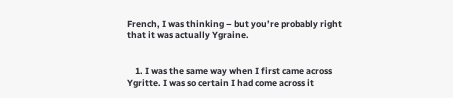French, I was thinking – but you’re probably right that it was actually Ygraine.


    1. I was the same way when I first came across Ygritte. I was so certain I had come across it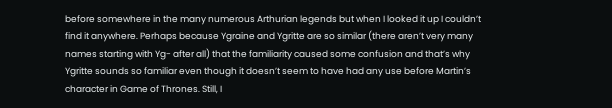before somewhere in the many numerous Arthurian legends but when I looked it up I couldn’t find it anywhere. Perhaps because Ygraine and Ygritte are so similar (there aren’t very many names starting with Yg- after all) that the familiarity caused some confusion and that’s why Ygritte sounds so familiar even though it doesn’t seem to have had any use before Martin’s character in Game of Thrones. Still, I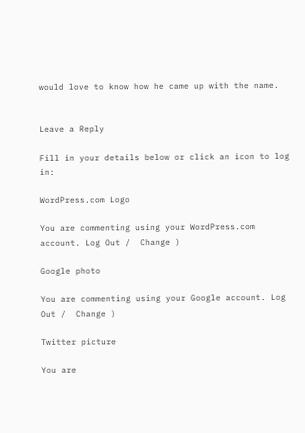would love to know how he came up with the name.


Leave a Reply

Fill in your details below or click an icon to log in:

WordPress.com Logo

You are commenting using your WordPress.com account. Log Out /  Change )

Google photo

You are commenting using your Google account. Log Out /  Change )

Twitter picture

You are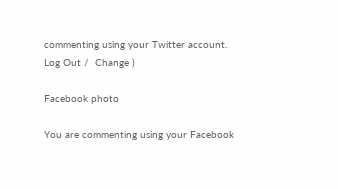commenting using your Twitter account. Log Out /  Change )

Facebook photo

You are commenting using your Facebook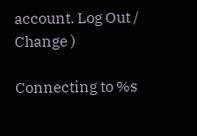account. Log Out /  Change )

Connecting to %s